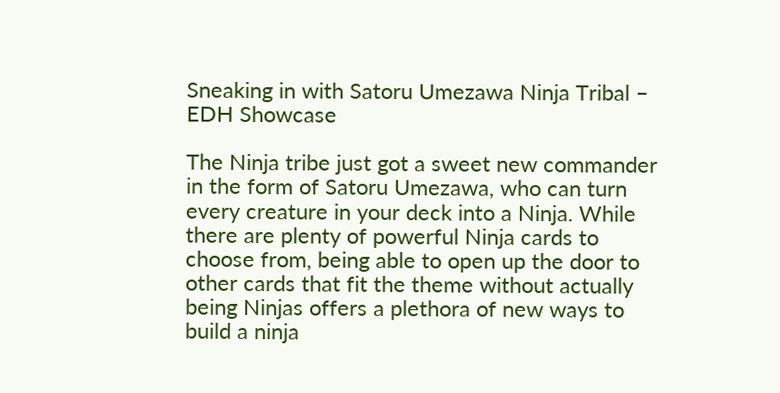Sneaking in with Satoru Umezawa Ninja Tribal – EDH Showcase

The Ninja tribe just got a sweet new commander in the form of Satoru Umezawa, who can turn every creature in your deck into a Ninja. While there are plenty of powerful Ninja cards to choose from, being able to open up the door to other cards that fit the theme without actually being Ninjas offers a plethora of new ways to build a ninja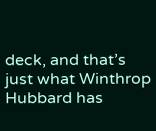deck, and that’s just what Winthrop Hubbard has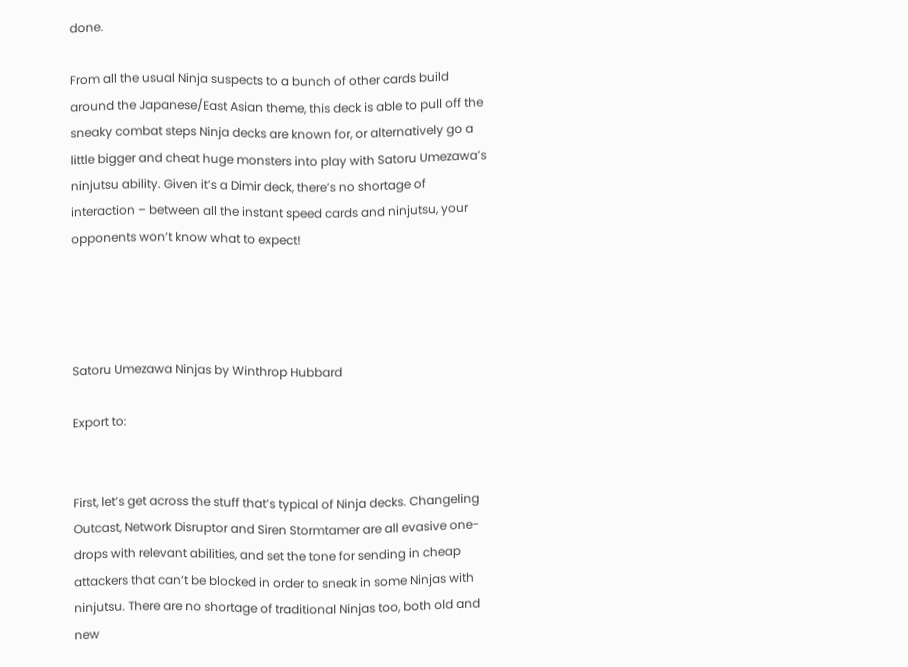done.

From all the usual Ninja suspects to a bunch of other cards build around the Japanese/East Asian theme, this deck is able to pull off the sneaky combat steps Ninja decks are known for, or alternatively go a little bigger and cheat huge monsters into play with Satoru Umezawa’s ninjutsu ability. Given it’s a Dimir deck, there’s no shortage of interaction – between all the instant speed cards and ninjutsu, your opponents won’t know what to expect!




Satoru Umezawa Ninjas by Winthrop Hubbard

Export to:


First, let’s get across the stuff that’s typical of Ninja decks. Changeling Outcast, Network Disruptor and Siren Stormtamer are all evasive one-drops with relevant abilities, and set the tone for sending in cheap attackers that can’t be blocked in order to sneak in some Ninjas with ninjutsu. There are no shortage of traditional Ninjas too, both old and new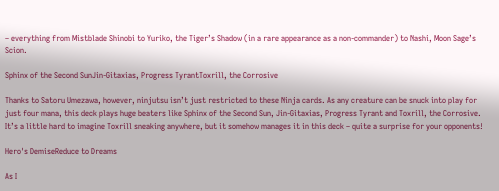– everything from Mistblade Shinobi to Yuriko, the Tiger’s Shadow (in a rare appearance as a non-commander) to Nashi, Moon Sage’s Scion.

Sphinx of the Second SunJin-Gitaxias, Progress TyrantToxrill, the Corrosive

Thanks to Satoru Umezawa, however, ninjutsu isn’t just restricted to these Ninja cards. As any creature can be snuck into play for just four mana, this deck plays huge beaters like Sphinx of the Second Sun, Jin-Gitaxias, Progress Tyrant and Toxrill, the Corrosive. It’s a little hard to imagine Toxrill sneaking anywhere, but it somehow manages it in this deck – quite a surprise for your opponents!

Hero's DemiseReduce to Dreams

As I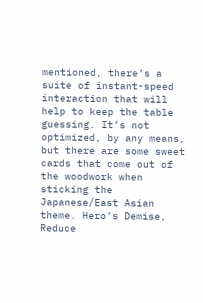mentioned, there’s a suite of instant-speed interaction that will help to keep the table guessing. It’s not optimized, by any means, but there are some sweet cards that come out of the woodwork when sticking the Japanese/East Asian theme. Hero’s Demise, Reduce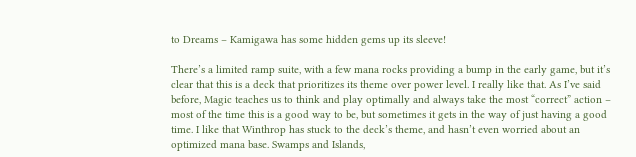to Dreams – Kamigawa has some hidden gems up its sleeve!

There’s a limited ramp suite, with a few mana rocks providing a bump in the early game, but it’s clear that this is a deck that prioritizes its theme over power level. I really like that. As I’ve said before, Magic teaches us to think and play optimally and always take the most “correct” action – most of the time this is a good way to be, but sometimes it gets in the way of just having a good time. I like that Winthrop has stuck to the deck’s theme, and hasn’t even worried about an optimized mana base. Swamps and Islands,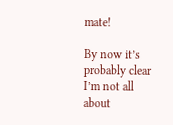mate!

By now it’s probably clear I’m not all about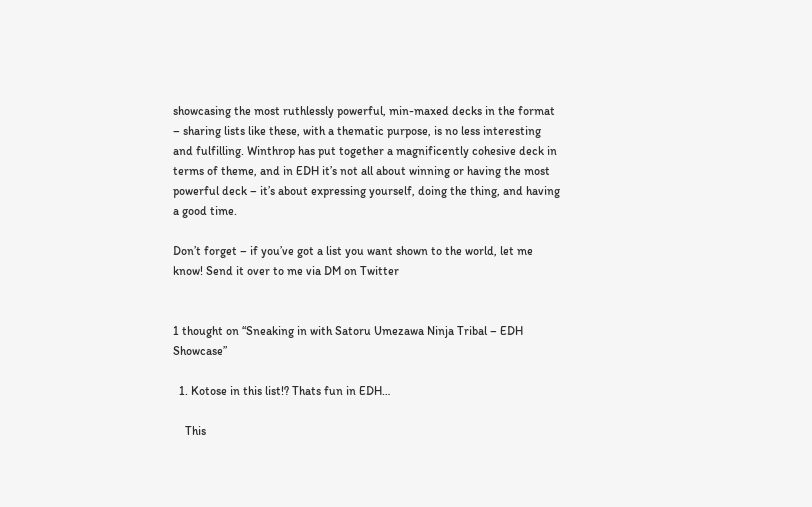showcasing the most ruthlessly powerful, min-maxed decks in the format – sharing lists like these, with a thematic purpose, is no less interesting and fulfilling. Winthrop has put together a magnificently cohesive deck in terms of theme, and in EDH it’s not all about winning or having the most powerful deck – it’s about expressing yourself, doing the thing, and having a good time.

Don’t forget – if you’ve got a list you want shown to the world, let me know! Send it over to me via DM on Twitter


1 thought on “Sneaking in with Satoru Umezawa Ninja Tribal – EDH Showcase”

  1. Kotose in this list!? Thats fun in EDH…

    This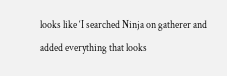looks like ‘I searched Ninja on gatherer and added everything that looks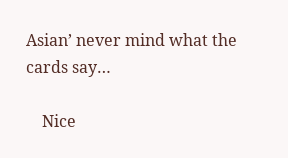Asian’ never mind what the cards say…

    Nice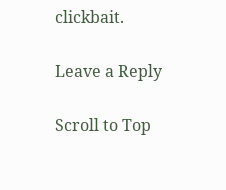clickbait.

Leave a Reply

Scroll to Top